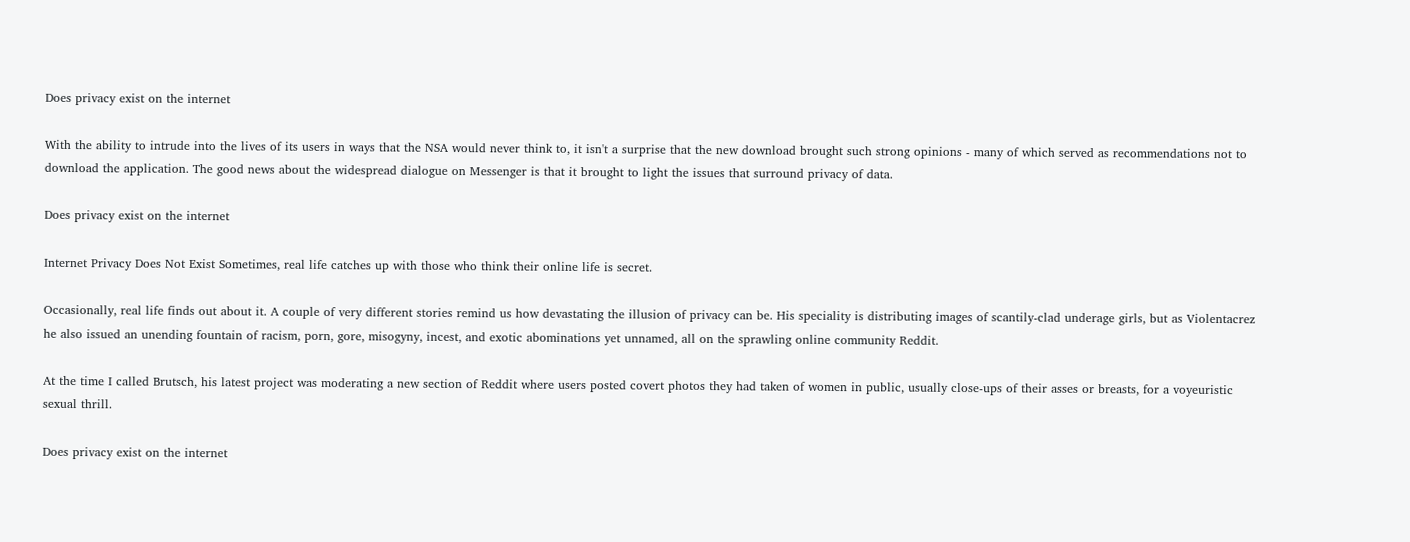Does privacy exist on the internet

With the ability to intrude into the lives of its users in ways that the NSA would never think to, it isn't a surprise that the new download brought such strong opinions - many of which served as recommendations not to download the application. The good news about the widespread dialogue on Messenger is that it brought to light the issues that surround privacy of data.

Does privacy exist on the internet

Internet Privacy Does Not Exist Sometimes, real life catches up with those who think their online life is secret.

Occasionally, real life finds out about it. A couple of very different stories remind us how devastating the illusion of privacy can be. His speciality is distributing images of scantily-clad underage girls, but as Violentacrez he also issued an unending fountain of racism, porn, gore, misogyny, incest, and exotic abominations yet unnamed, all on the sprawling online community Reddit.

At the time I called Brutsch, his latest project was moderating a new section of Reddit where users posted covert photos they had taken of women in public, usually close-ups of their asses or breasts, for a voyeuristic sexual thrill.

Does privacy exist on the internet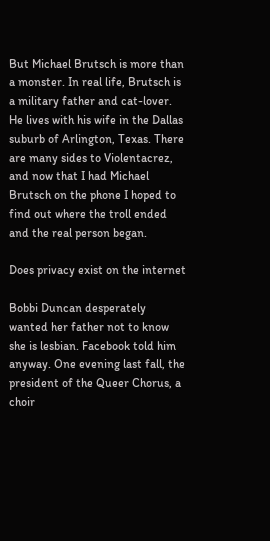But Michael Brutsch is more than a monster. In real life, Brutsch is a military father and cat-lover. He lives with his wife in the Dallas suburb of Arlington, Texas. There are many sides to Violentacrez, and now that I had Michael Brutsch on the phone I hoped to find out where the troll ended and the real person began.

Does privacy exist on the internet

Bobbi Duncan desperately wanted her father not to know she is lesbian. Facebook told him anyway. One evening last fall, the president of the Queer Chorus, a choir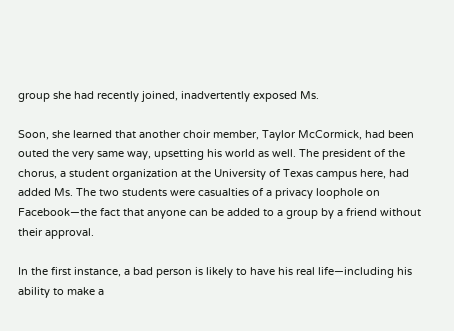group she had recently joined, inadvertently exposed Ms.

Soon, she learned that another choir member, Taylor McCormick, had been outed the very same way, upsetting his world as well. The president of the chorus, a student organization at the University of Texas campus here, had added Ms. The two students were casualties of a privacy loophole on Facebook—the fact that anyone can be added to a group by a friend without their approval.

In the first instance, a bad person is likely to have his real life—including his ability to make a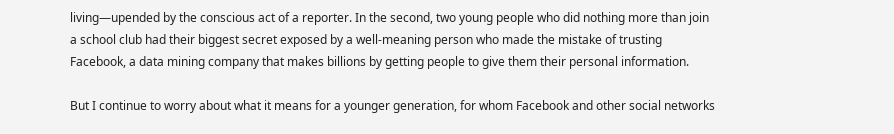living—upended by the conscious act of a reporter. In the second, two young people who did nothing more than join a school club had their biggest secret exposed by a well-meaning person who made the mistake of trusting Facebook, a data mining company that makes billions by getting people to give them their personal information.

But I continue to worry about what it means for a younger generation, for whom Facebook and other social networks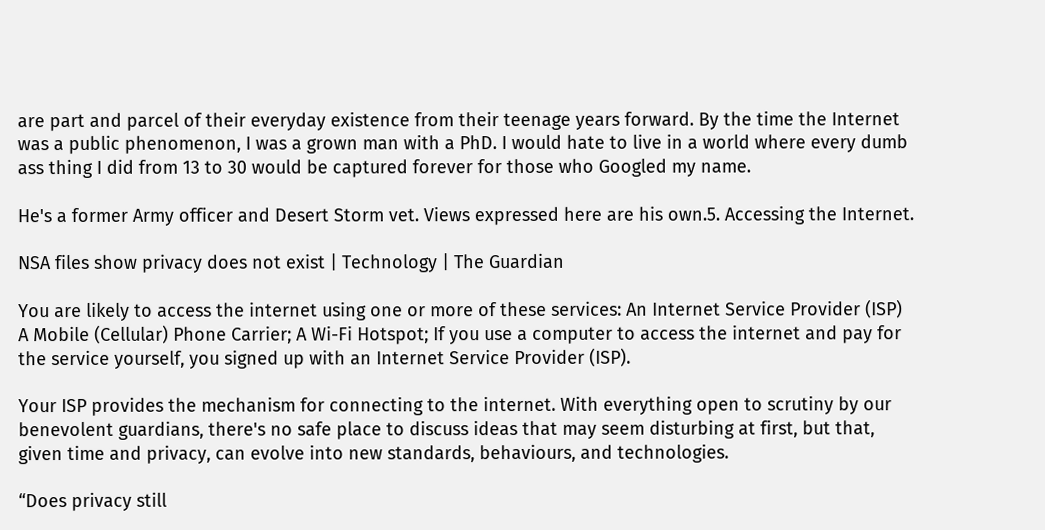are part and parcel of their everyday existence from their teenage years forward. By the time the Internet was a public phenomenon, I was a grown man with a PhD. I would hate to live in a world where every dumb ass thing I did from 13 to 30 would be captured forever for those who Googled my name.

He's a former Army officer and Desert Storm vet. Views expressed here are his own.5. Accessing the Internet.

NSA files show privacy does not exist | Technology | The Guardian

You are likely to access the internet using one or more of these services: An Internet Service Provider (ISP) A Mobile (Cellular) Phone Carrier; A Wi-Fi Hotspot; If you use a computer to access the internet and pay for the service yourself, you signed up with an Internet Service Provider (ISP).

Your ISP provides the mechanism for connecting to the internet. With everything open to scrutiny by our benevolent guardians, there's no safe place to discuss ideas that may seem disturbing at first, but that, given time and privacy, can evolve into new standards, behaviours, and technologies.

“Does privacy still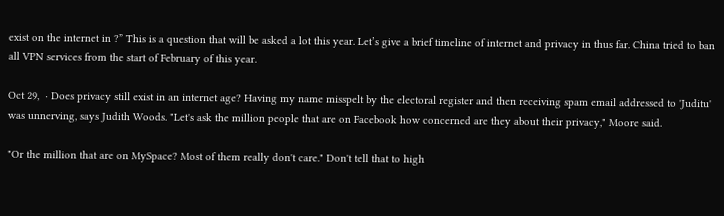exist on the internet in ?” This is a question that will be asked a lot this year. Let’s give a brief timeline of internet and privacy in thus far. China tried to ban all VPN services from the start of February of this year.

Oct 29,  · Does privacy still exist in an internet age? Having my name misspelt by the electoral register and then receiving spam email addressed to 'Juditu' was unnerving, says Judith Woods. "Let's ask the million people that are on Facebook how concerned are they about their privacy," Moore said.

"Or the million that are on MySpace? Most of them really don't care." Don't tell that to high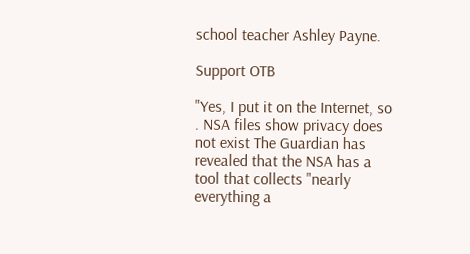school teacher Ashley Payne.

Support OTB

"Yes, I put it on the Internet, so . NSA files show privacy does not exist The Guardian has revealed that the NSA has a tool that collects "nearly everything a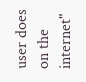user does on the internet"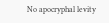No apocryphal levity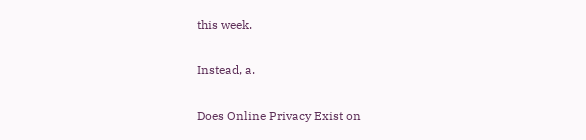this week.

Instead, a.

Does Online Privacy Exist on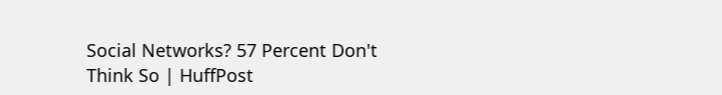Social Networks? 57 Percent Don't Think So | HuffPost